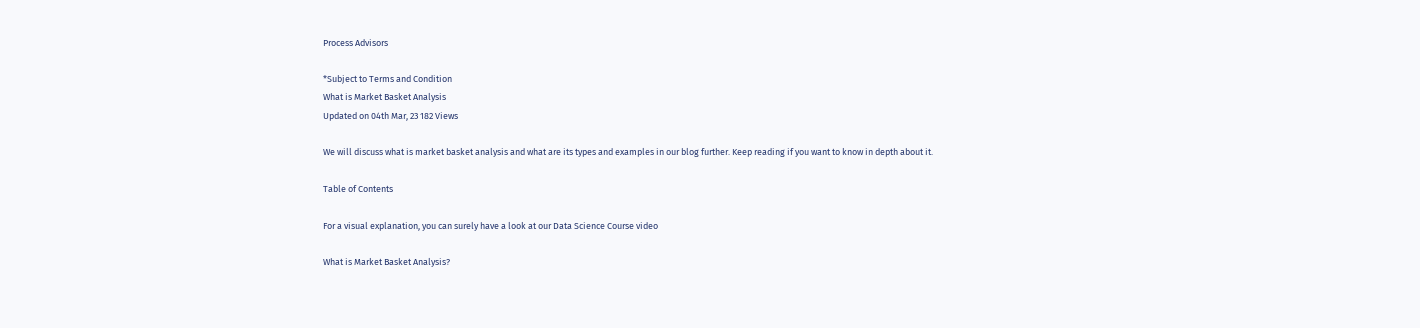Process Advisors

*Subject to Terms and Condition
What is Market Basket Analysis
Updated on 04th Mar, 23 182 Views

We will discuss what is market basket analysis and what are its types and examples in our blog further. Keep reading if you want to know in depth about it.

Table of Contents

For a visual explanation, you can surely have a look at our Data Science Course video

What is Market Basket Analysis?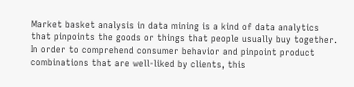Market basket analysis in data mining is a kind of data analytics that pinpoints the goods or things that people usually buy together. In order to comprehend consumer behavior and pinpoint product combinations that are well-liked by clients, this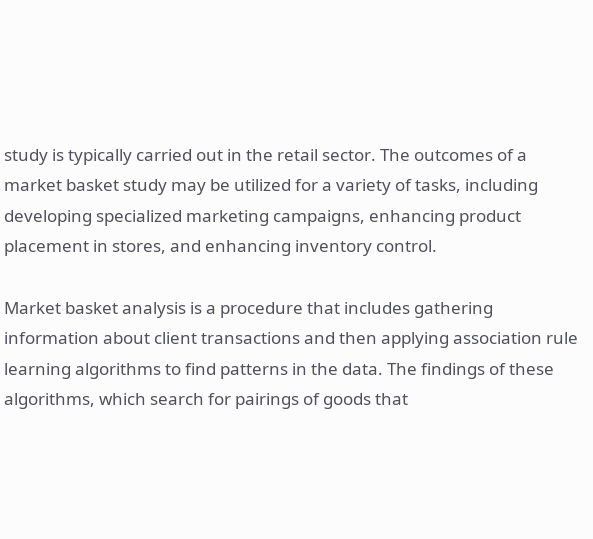study is typically carried out in the retail sector. The outcomes of a market basket study may be utilized for a variety of tasks, including developing specialized marketing campaigns, enhancing product placement in stores, and enhancing inventory control.

Market basket analysis is a procedure that includes gathering information about client transactions and then applying association rule learning algorithms to find patterns in the data. The findings of these algorithms, which search for pairings of goods that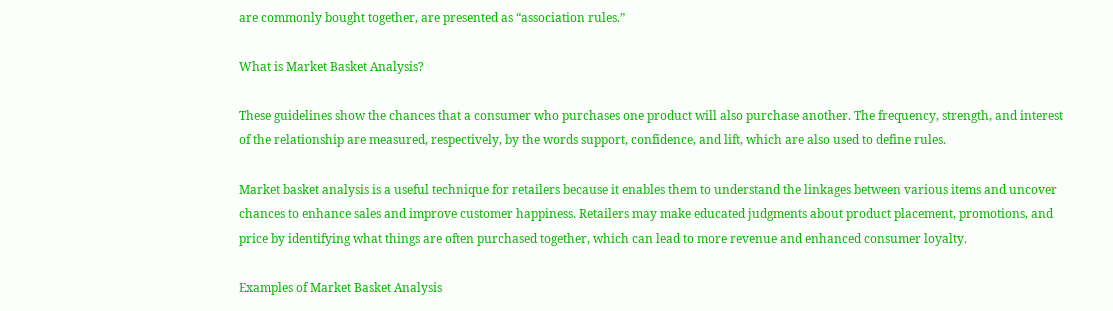are commonly bought together, are presented as “association rules.”

What is Market Basket Analysis?

These guidelines show the chances that a consumer who purchases one product will also purchase another. The frequency, strength, and interest of the relationship are measured, respectively, by the words support, confidence, and lift, which are also used to define rules.

Market basket analysis is a useful technique for retailers because it enables them to understand the linkages between various items and uncover chances to enhance sales and improve customer happiness. Retailers may make educated judgments about product placement, promotions, and price by identifying what things are often purchased together, which can lead to more revenue and enhanced consumer loyalty.

Examples of Market Basket Analysis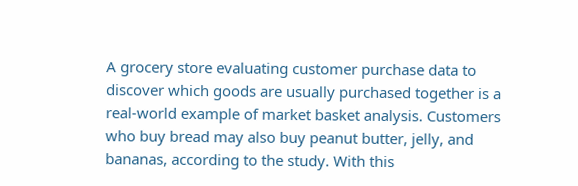A grocery store evaluating customer purchase data to discover which goods are usually purchased together is a real-world example of market basket analysis. Customers who buy bread may also buy peanut butter, jelly, and bananas, according to the study. With this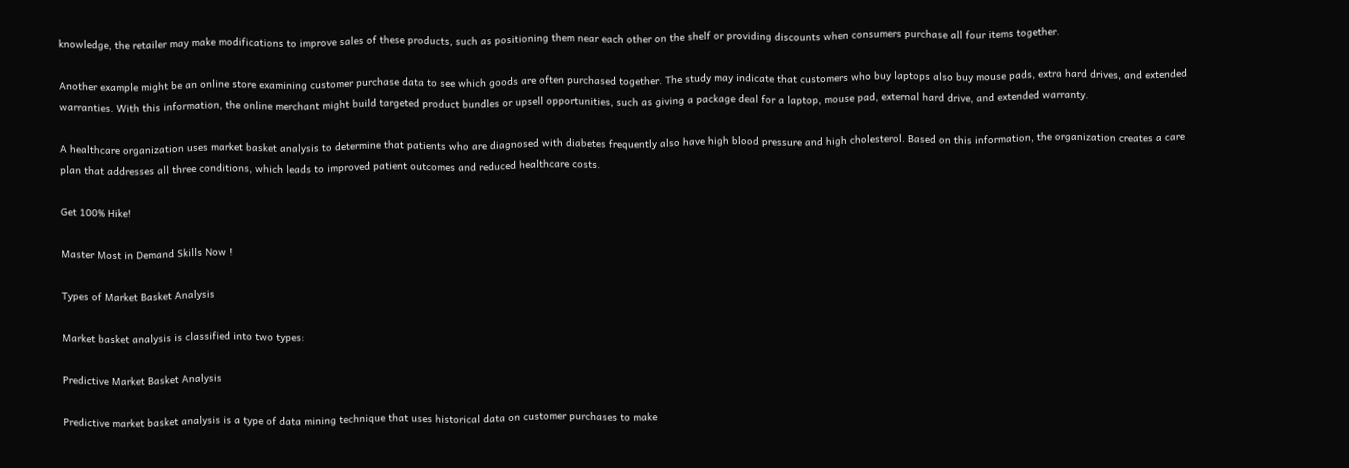knowledge, the retailer may make modifications to improve sales of these products, such as positioning them near each other on the shelf or providing discounts when consumers purchase all four items together.

Another example might be an online store examining customer purchase data to see which goods are often purchased together. The study may indicate that customers who buy laptops also buy mouse pads, extra hard drives, and extended warranties. With this information, the online merchant might build targeted product bundles or upsell opportunities, such as giving a package deal for a laptop, mouse pad, external hard drive, and extended warranty.

A healthcare organization uses market basket analysis to determine that patients who are diagnosed with diabetes frequently also have high blood pressure and high cholesterol. Based on this information, the organization creates a care plan that addresses all three conditions, which leads to improved patient outcomes and reduced healthcare costs.

Get 100% Hike!

Master Most in Demand Skills Now !

Types of Market Basket Analysis

Market basket analysis is classified into two types:

Predictive Market Basket Analysis

Predictive market basket analysis is a type of data mining technique that uses historical data on customer purchases to make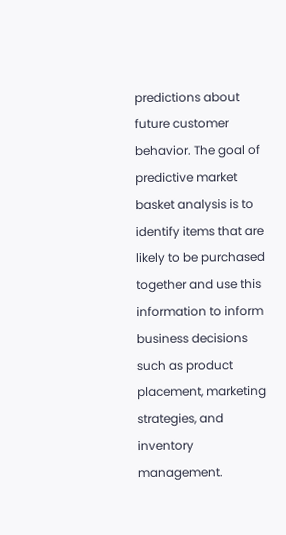predictions about future customer behavior. The goal of predictive market basket analysis is to identify items that are likely to be purchased together and use this information to inform business decisions such as product placement, marketing strategies, and inventory management.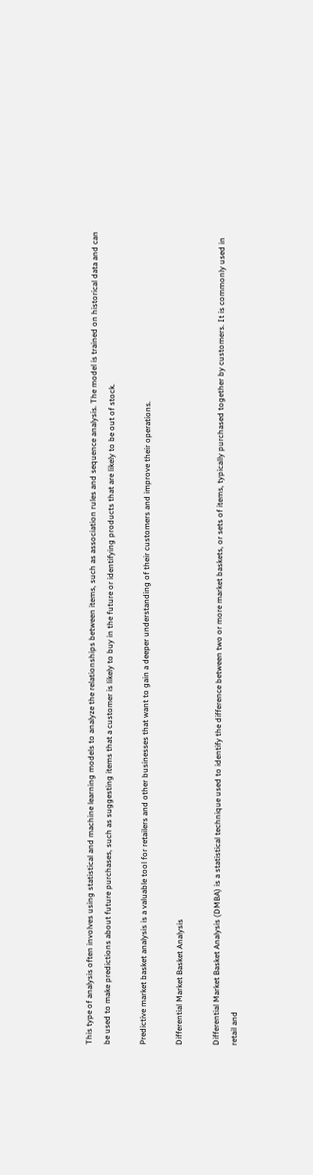This type of analysis often involves using statistical and machine learning models to analyze the relationships between items, such as association rules and sequence analysis. The model is trained on historical data and can be used to make predictions about future purchases, such as suggesting items that a customer is likely to buy in the future or identifying products that are likely to be out of stock.

Predictive market basket analysis is a valuable tool for retailers and other businesses that want to gain a deeper understanding of their customers and improve their operations.

Differential Market Basket Analysis

Differential Market Basket Analysis (DMBA) is a statistical technique used to identify the difference between two or more market baskets, or sets of items, typically purchased together by customers. It is commonly used in retail and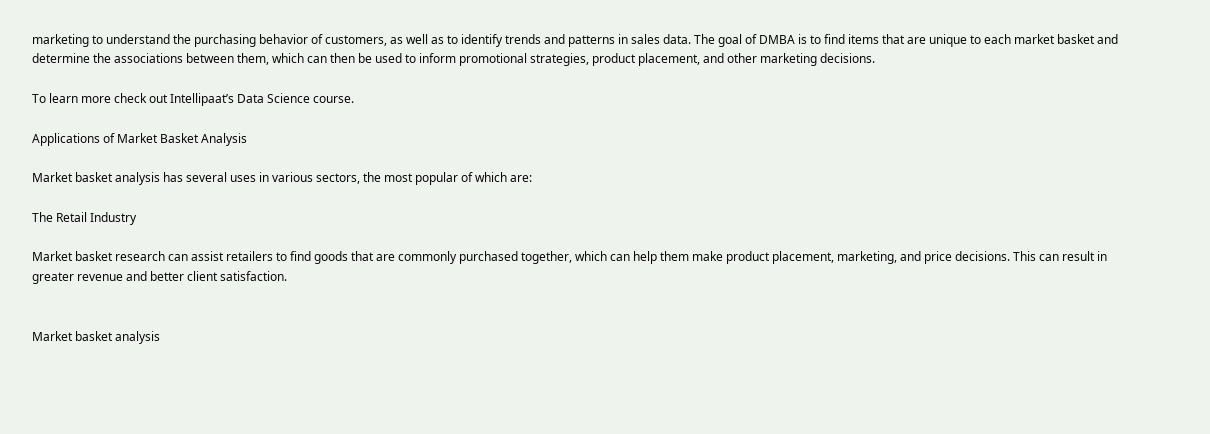marketing to understand the purchasing behavior of customers, as well as to identify trends and patterns in sales data. The goal of DMBA is to find items that are unique to each market basket and determine the associations between them, which can then be used to inform promotional strategies, product placement, and other marketing decisions.

To learn more check out Intellipaat’s Data Science course.

Applications of Market Basket Analysis

Market basket analysis has several uses in various sectors, the most popular of which are:

The Retail Industry

Market basket research can assist retailers to find goods that are commonly purchased together, which can help them make product placement, marketing, and price decisions. This can result in greater revenue and better client satisfaction.


Market basket analysis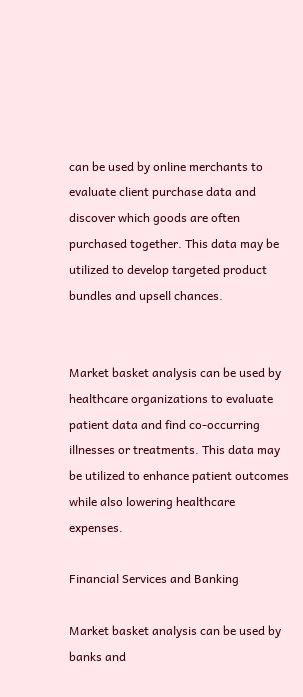can be used by online merchants to evaluate client purchase data and discover which goods are often purchased together. This data may be utilized to develop targeted product bundles and upsell chances.


Market basket analysis can be used by healthcare organizations to evaluate patient data and find co-occurring illnesses or treatments. This data may be utilized to enhance patient outcomes while also lowering healthcare expenses.

Financial Services and Banking

Market basket analysis can be used by banks and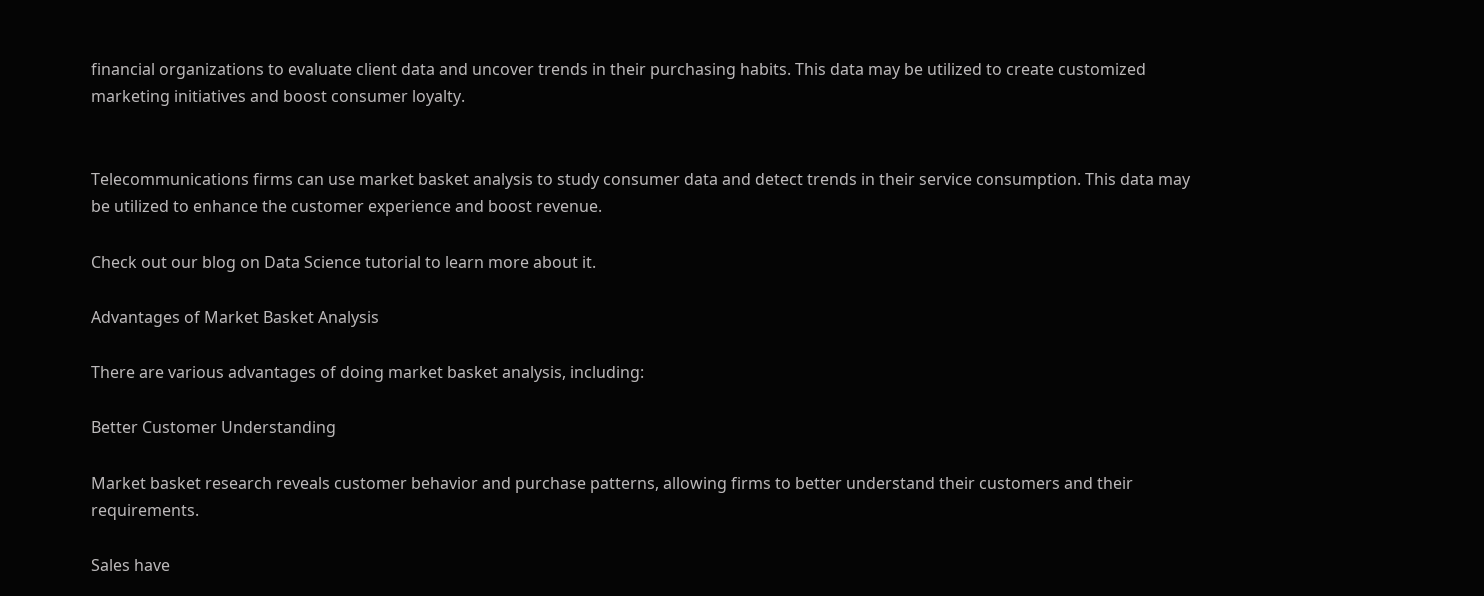financial organizations to evaluate client data and uncover trends in their purchasing habits. This data may be utilized to create customized marketing initiatives and boost consumer loyalty.


Telecommunications firms can use market basket analysis to study consumer data and detect trends in their service consumption. This data may be utilized to enhance the customer experience and boost revenue.

Check out our blog on Data Science tutorial to learn more about it.

Advantages of Market Basket Analysis

There are various advantages of doing market basket analysis, including:

Better Customer Understanding

Market basket research reveals customer behavior and purchase patterns, allowing firms to better understand their customers and their requirements.

Sales have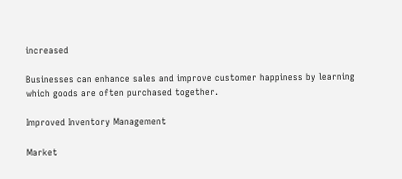increased

Businesses can enhance sales and improve customer happiness by learning which goods are often purchased together.

Improved Inventory Management

Market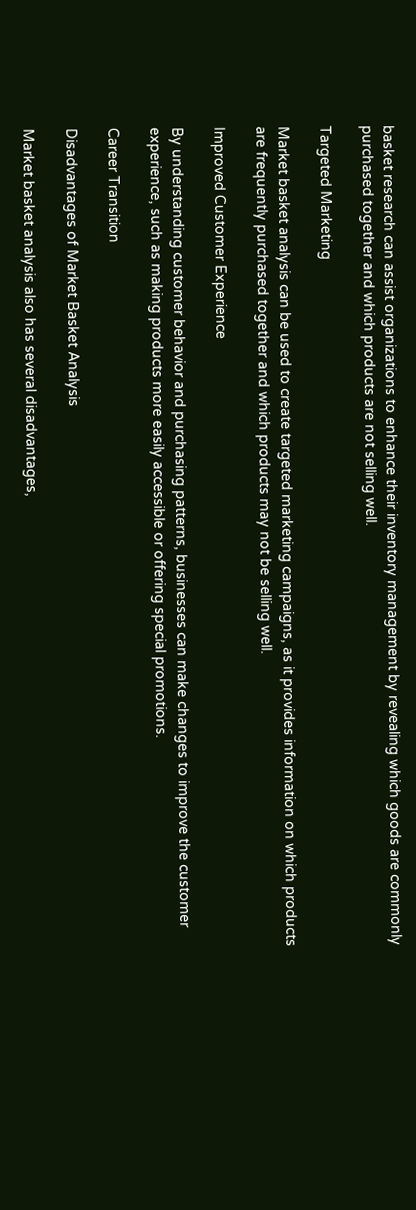basket research can assist organizations to enhance their inventory management by revealing which goods are commonly purchased together and which products are not selling well.

Targeted Marketing

Market basket analysis can be used to create targeted marketing campaigns, as it provides information on which products are frequently purchased together and which products may not be selling well.

Improved Customer Experience

By understanding customer behavior and purchasing patterns, businesses can make changes to improve the customer experience, such as making products more easily accessible or offering special promotions.

Career Transition

Disadvantages of Market Basket Analysis

Market basket analysis also has several disadvantages,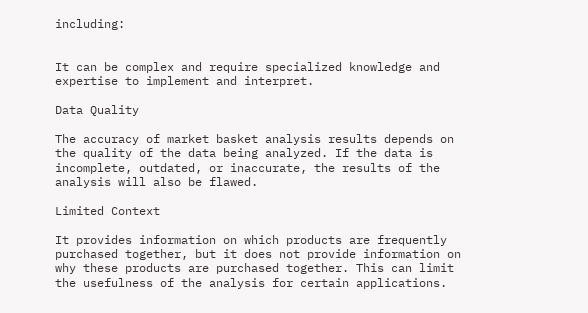including:


It can be complex and require specialized knowledge and expertise to implement and interpret.

Data Quality

The accuracy of market basket analysis results depends on the quality of the data being analyzed. If the data is incomplete, outdated, or inaccurate, the results of the analysis will also be flawed.

Limited Context

It provides information on which products are frequently purchased together, but it does not provide information on why these products are purchased together. This can limit the usefulness of the analysis for certain applications.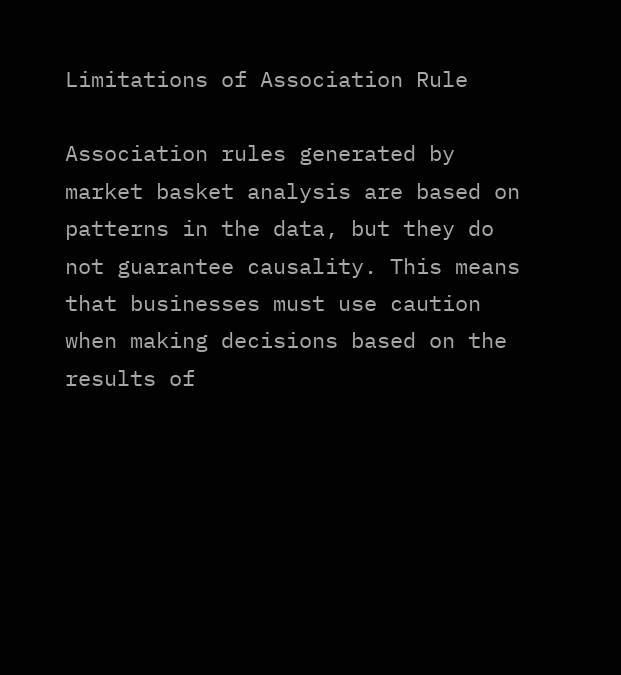Limitations of Association Rule

Association rules generated by market basket analysis are based on patterns in the data, but they do not guarantee causality. This means that businesses must use caution when making decisions based on the results of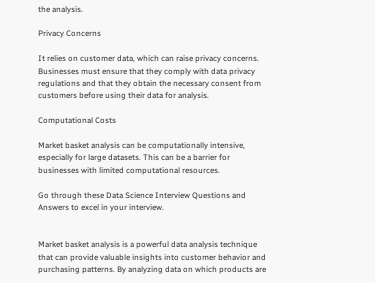the analysis.

Privacy Concerns

It relies on customer data, which can raise privacy concerns. Businesses must ensure that they comply with data privacy regulations and that they obtain the necessary consent from customers before using their data for analysis.

Computational Costs

Market basket analysis can be computationally intensive, especially for large datasets. This can be a barrier for businesses with limited computational resources.

Go through these Data Science Interview Questions and Answers to excel in your interview.


Market basket analysis is a powerful data analysis technique that can provide valuable insights into customer behavior and purchasing patterns. By analyzing data on which products are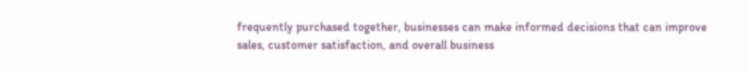frequently purchased together, businesses can make informed decisions that can improve sales, customer satisfaction, and overall business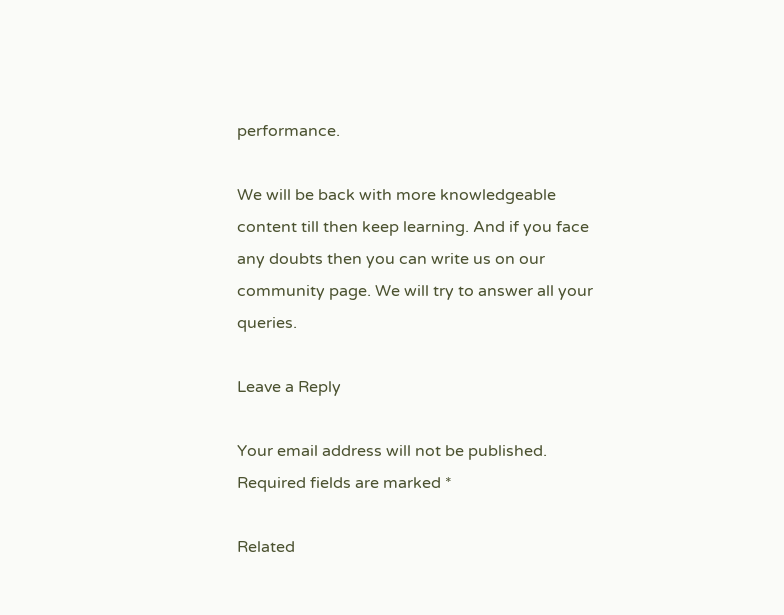performance.

We will be back with more knowledgeable content till then keep learning. And if you face any doubts then you can write us on our community page. We will try to answer all your queries.

Leave a Reply

Your email address will not be published. Required fields are marked *

Related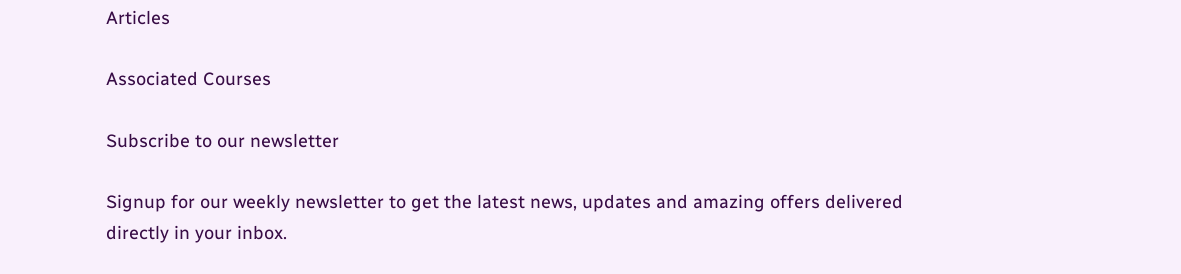Articles

Associated Courses

Subscribe to our newsletter

Signup for our weekly newsletter to get the latest news, updates and amazing offers delivered directly in your inbox.